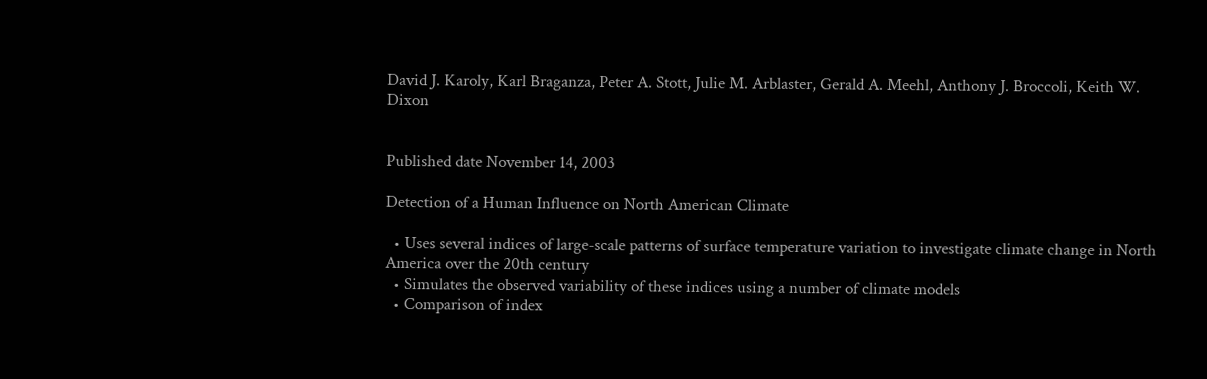David J. Karoly, Karl Braganza, Peter A. Stott, Julie M. Arblaster, Gerald A. Meehl, Anthony J. Broccoli, Keith W. Dixon


Published date November 14, 2003

Detection of a Human Influence on North American Climate

  • Uses several indices of large-scale patterns of surface temperature variation to investigate climate change in North America over the 20th century
  • Simulates the observed variability of these indices using a number of climate models
  • Comparison of index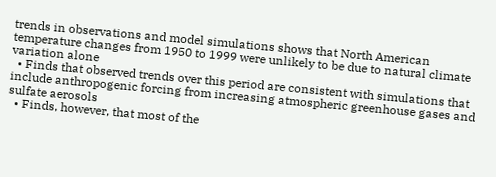trends in observations and model simulations shows that North American temperature changes from 1950 to 1999 were unlikely to be due to natural climate variation alone
  • Finds that observed trends over this period are consistent with simulations that include anthropogenic forcing from increasing atmospheric greenhouse gases and sulfate aerosols
  • Finds, however, that most of the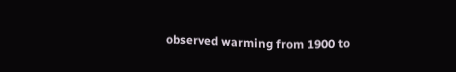observed warming from 1900 to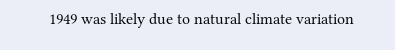1949 was likely due to natural climate variation